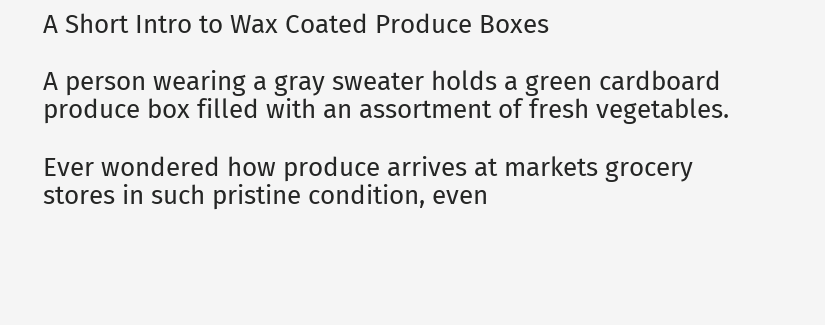A Short Intro to Wax Coated Produce Boxes

A person wearing a gray sweater holds a green cardboard produce box filled with an assortment of fresh vegetables.

Ever wondered how produce arrives at markets grocery stores in such pristine condition, even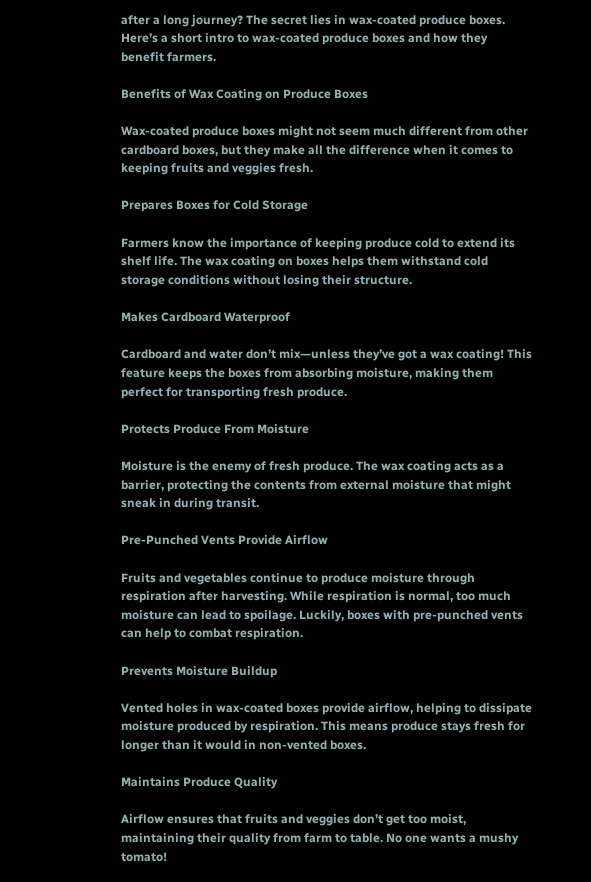after a long journey? The secret lies in wax-coated produce boxes. Here’s a short intro to wax-coated produce boxes and how they benefit farmers.

Benefits of Wax Coating on Produce Boxes

Wax-coated produce boxes might not seem much different from other cardboard boxes, but they make all the difference when it comes to keeping fruits and veggies fresh.

Prepares Boxes for Cold Storage

Farmers know the importance of keeping produce cold to extend its shelf life. The wax coating on boxes helps them withstand cold storage conditions without losing their structure.

Makes Cardboard Waterproof

Cardboard and water don’t mix—unless they’ve got a wax coating! This feature keeps the boxes from absorbing moisture, making them perfect for transporting fresh produce.

Protects Produce From Moisture

Moisture is the enemy of fresh produce. The wax coating acts as a barrier, protecting the contents from external moisture that might sneak in during transit.

Pre-Punched Vents Provide Airflow

Fruits and vegetables continue to produce moisture through respiration after harvesting. While respiration is normal, too much moisture can lead to spoilage. Luckily, boxes with pre-punched vents can help to combat respiration.

Prevents Moisture Buildup

Vented holes in wax-coated boxes provide airflow, helping to dissipate moisture produced by respiration. This means produce stays fresh for longer than it would in non-vented boxes.

Maintains Produce Quality

Airflow ensures that fruits and veggies don’t get too moist, maintaining their quality from farm to table. No one wants a mushy tomato!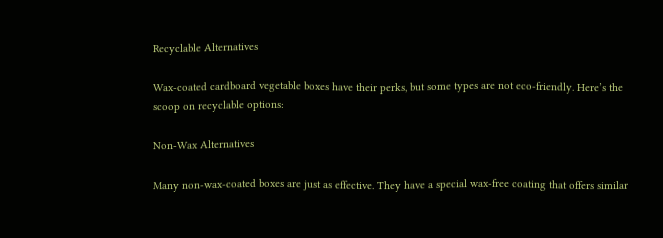Recyclable Alternatives

Wax-coated cardboard vegetable boxes have their perks, but some types are not eco-friendly. Here’s the scoop on recyclable options:

Non-Wax Alternatives

Many non-wax-coated boxes are just as effective. They have a special wax-free coating that offers similar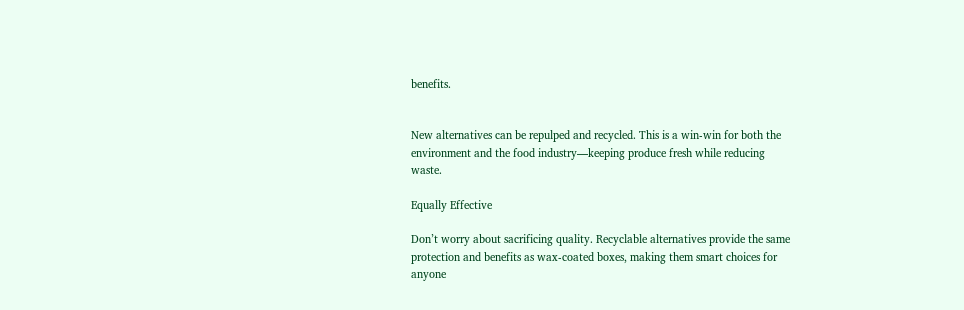benefits.


New alternatives can be repulped and recycled. This is a win-win for both the environment and the food industry—keeping produce fresh while reducing waste.

Equally Effective

Don’t worry about sacrificing quality. Recyclable alternatives provide the same protection and benefits as wax-coated boxes, making them smart choices for anyone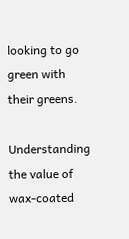looking to go green with their greens.

Understanding the value of wax-coated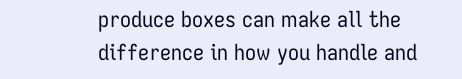produce boxes can make all the difference in how you handle and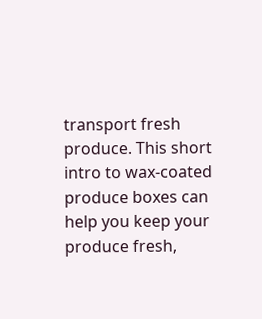transport fresh produce. This short intro to wax-coated produce boxes can help you keep your produce fresh,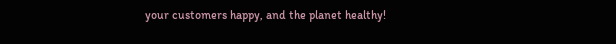your customers happy, and the planet healthy!